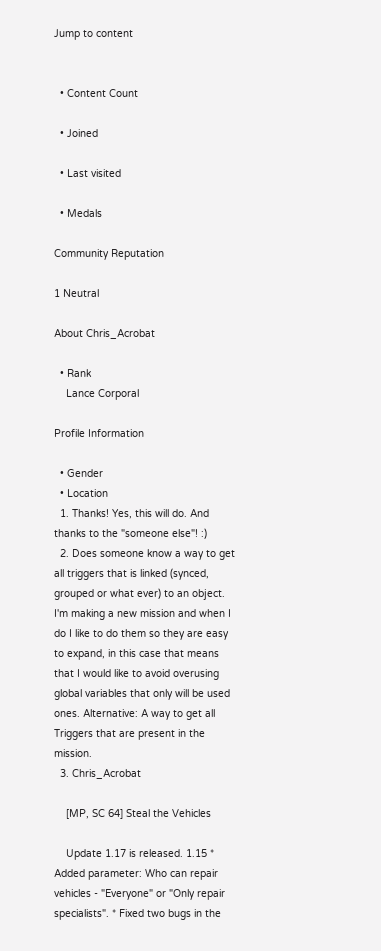Jump to content


  • Content Count

  • Joined

  • Last visited

  • Medals

Community Reputation

1 Neutral

About Chris_Acrobat

  • Rank
    Lance Corporal

Profile Information

  • Gender
  • Location
  1. Thanks! Yes, this will do. And thanks to the "someone else"! :)
  2. Does someone know a way to get all triggers that is linked (synced, grouped or what ever) to an object. I'm making a new mission and when I do I like to do them so they are easy to expand, in this case that means that I would like to avoid overusing global variables that only will be used ones. Alternative: A way to get all Triggers that are present in the mission.
  3. Chris_Acrobat

    [MP, SC 64] Steal the Vehicles

    Update 1.17 is released. 1.15 * Added parameter: Who can repair vehicles - "Everyone" or "Only repair specialists". * Fixed two bugs in the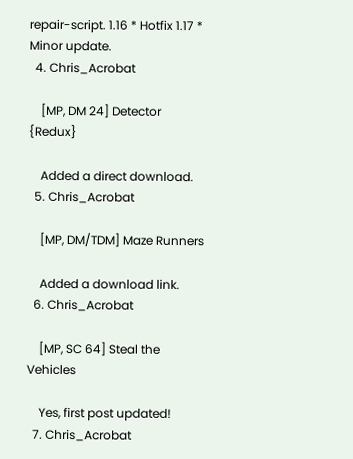repair-script. 1.16 * Hotfix 1.17 * Minor update.
  4. Chris_Acrobat

    [MP, DM 24] Detector {Redux}

    Added a direct download.
  5. Chris_Acrobat

    [MP, DM/TDM] Maze Runners

    Added a download link.
  6. Chris_Acrobat

    [MP, SC 64] Steal the Vehicles

    Yes, first post updated!
  7. Chris_Acrobat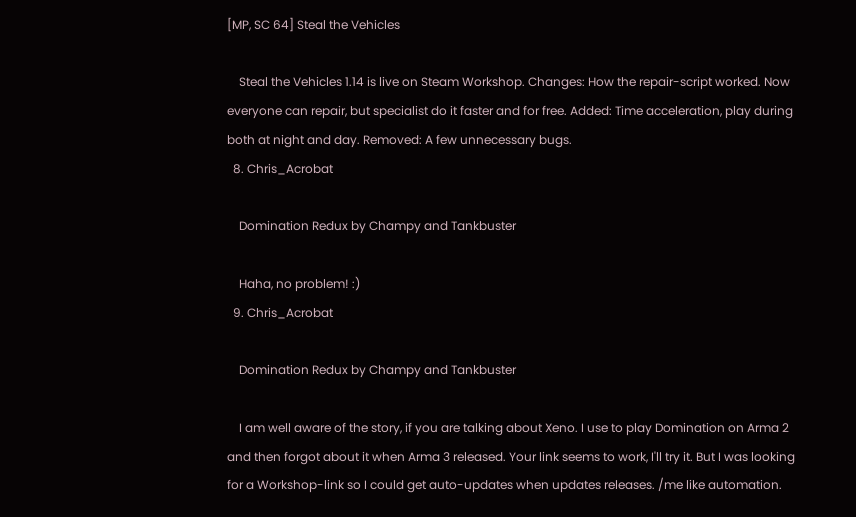[MP, SC 64] Steal the Vehicles

    Steal the Vehicles 1.14 is live on Steam Workshop. Changes: How the repair-script worked. Now everyone can repair, but specialist do it faster and for free. Added: Time acceleration, play during both at night and day. Removed: A few unnecessary bugs.
  8. Chris_Acrobat

    Domination Redux by Champy and Tankbuster

    Haha, no problem! :)
  9. Chris_Acrobat

    Domination Redux by Champy and Tankbuster

    I am well aware of the story, if you are talking about Xeno. I use to play Domination on Arma 2 and then forgot about it when Arma 3 released. Your link seems to work, I'll try it. But I was looking for a Workshop-link so I could get auto-updates when updates releases. /me like automation.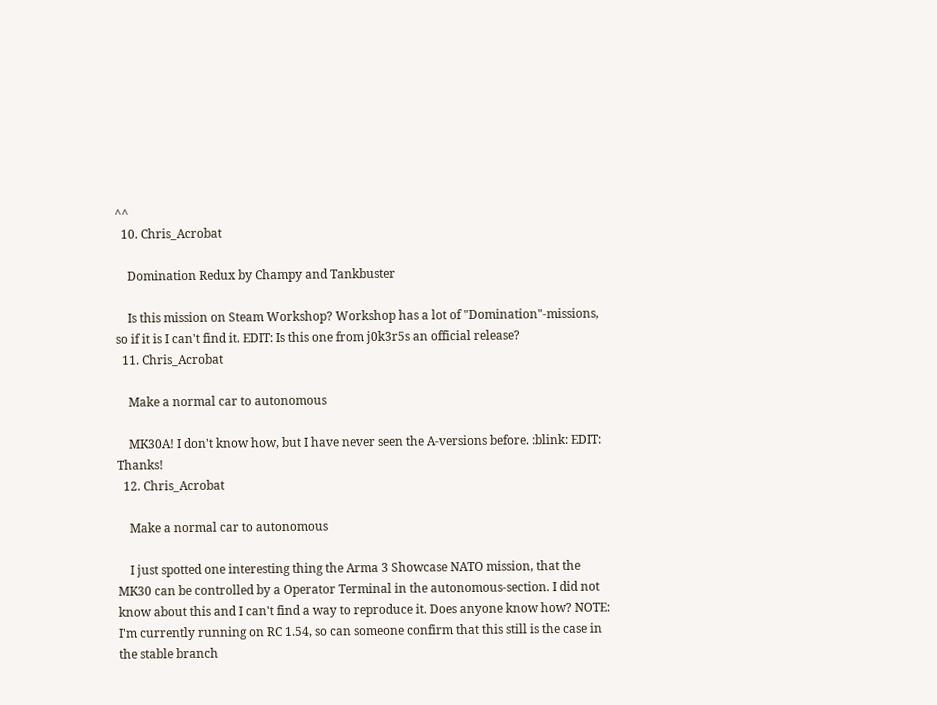^^
  10. Chris_Acrobat

    Domination Redux by Champy and Tankbuster

    Is this mission on Steam Workshop? Workshop has a lot of "Domination"-missions, so if it is I can't find it. EDIT: Is this one from j0k3r5s an official release?
  11. Chris_Acrobat

    Make a normal car to autonomous

    MK30A! I don't know how, but I have never seen the A-versions before. :blink: EDIT: Thanks!
  12. Chris_Acrobat

    Make a normal car to autonomous

    I just spotted one interesting thing the Arma 3 Showcase NATO mission, that the MK30 can be controlled by a Operator Terminal in the autonomous-section. I did not know about this and I can't find a way to reproduce it. Does anyone know how? NOTE: I'm currently running on RC 1.54, so can someone confirm that this still is the case in the stable branch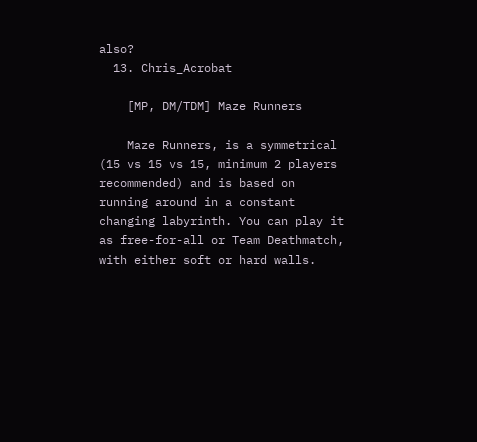also?
  13. Chris_Acrobat

    [MP, DM/TDM] Maze Runners

    Maze Runners, is a symmetrical (15 vs 15 vs 15, minimum 2 players recommended) and is based on running around in a constant changing labyrinth. You can play it as free-for-all or Team Deathmatch, with either soft or hard walls.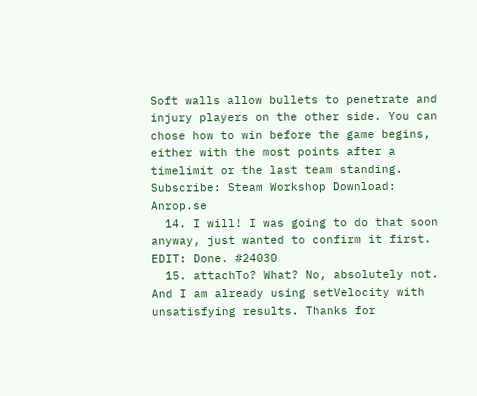Soft walls allow bullets to penetrate and injury players on the other side. You can chose how to win before the game begins, either with the most points after a timelimit or the last team standing. Subscribe: Steam Workshop Download: Anrop.se
  14. I will! I was going to do that soon anyway, just wanted to confirm it first. EDIT: Done. #24030
  15. attachTo? What? No, absolutely not. And I am already using setVelocity with unsatisfying results. Thanks for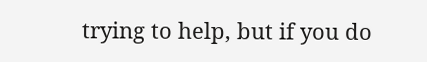trying to help, but if you do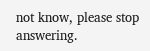not know, please stop answering.